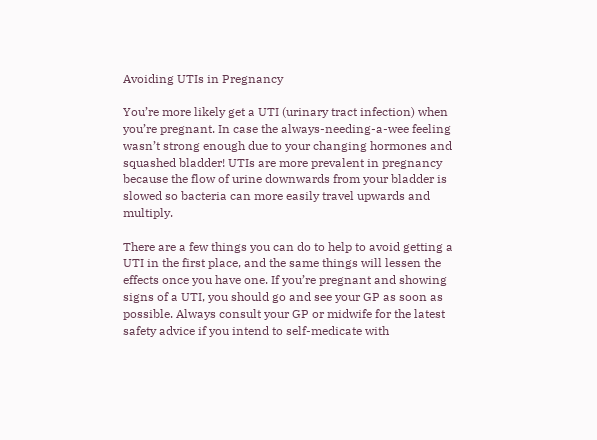Avoiding UTIs in Pregnancy

You’re more likely get a UTI (urinary tract infection) when you’re pregnant. In case the always-needing-a-wee feeling wasn’t strong enough due to your changing hormones and squashed bladder! UTIs are more prevalent in pregnancy because the flow of urine downwards from your bladder is slowed so bacteria can more easily travel upwards and multiply.

There are a few things you can do to help to avoid getting a UTI in the first place, and the same things will lessen the effects once you have one. If you’re pregnant and showing signs of a UTI, you should go and see your GP as soon as possible. Always consult your GP or midwife for the latest safety advice if you intend to self-medicate with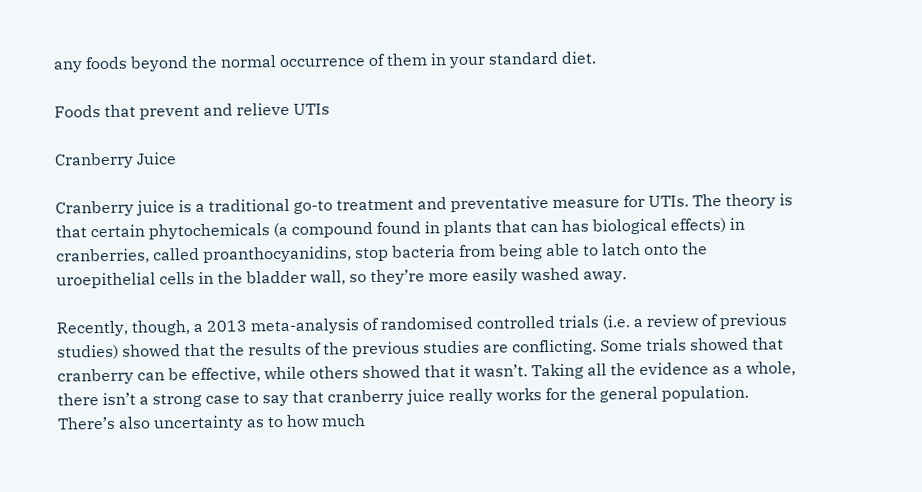any foods beyond the normal occurrence of them in your standard diet.

Foods that prevent and relieve UTIs

Cranberry Juice

Cranberry juice is a traditional go-to treatment and preventative measure for UTIs. The theory is that certain phytochemicals (a compound found in plants that can has biological effects) in cranberries, called proanthocyanidins, stop bacteria from being able to latch onto the uroepithelial cells in the bladder wall, so they’re more easily washed away.

Recently, though, a 2013 meta-analysis of randomised controlled trials (i.e. a review of previous studies) showed that the results of the previous studies are conflicting. Some trials showed that cranberry can be effective, while others showed that it wasn’t. Taking all the evidence as a whole, there isn’t a strong case to say that cranberry juice really works for the general population. There’s also uncertainty as to how much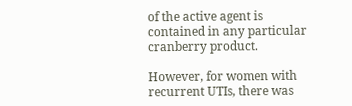of the active agent is contained in any particular cranberry product.

However, for women with recurrent UTIs, there was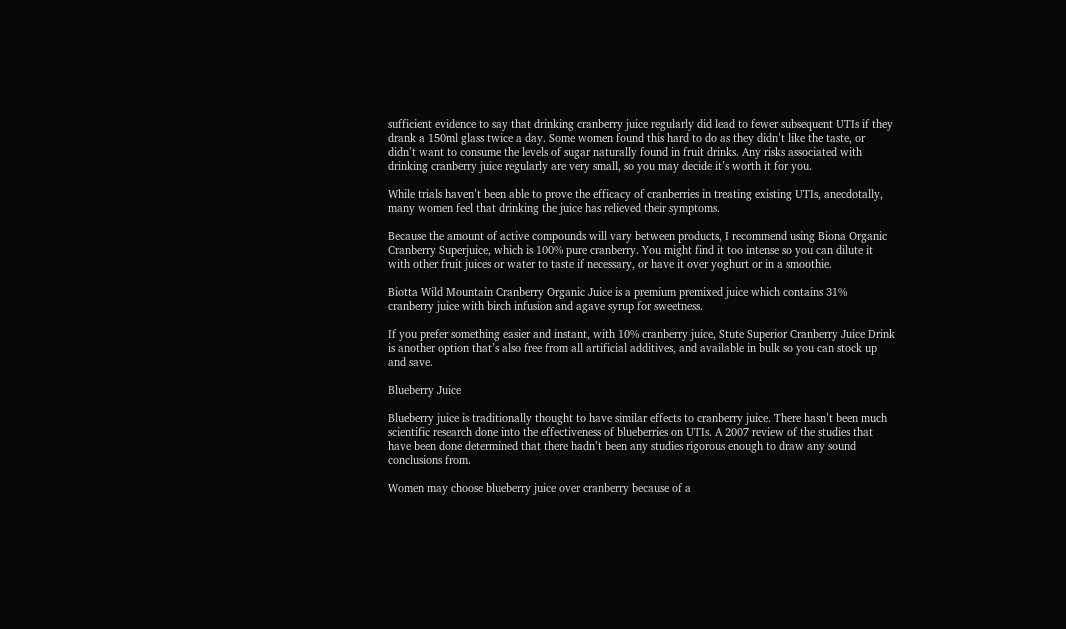sufficient evidence to say that drinking cranberry juice regularly did lead to fewer subsequent UTIs if they drank a 150ml glass twice a day. Some women found this hard to do as they didn’t like the taste, or didn’t want to consume the levels of sugar naturally found in fruit drinks. Any risks associated with drinking cranberry juice regularly are very small, so you may decide it’s worth it for you.

While trials haven’t been able to prove the efficacy of cranberries in treating existing UTIs, anecdotally, many women feel that drinking the juice has relieved their symptoms.

Because the amount of active compounds will vary between products, I recommend using Biona Organic Cranberry Superjuice, which is 100% pure cranberry. You might find it too intense so you can dilute it with other fruit juices or water to taste if necessary, or have it over yoghurt or in a smoothie.

Biotta Wild Mountain Cranberry Organic Juice is a premium premixed juice which contains 31% cranberry juice with birch infusion and agave syrup for sweetness.

If you prefer something easier and instant, with 10% cranberry juice, Stute Superior Cranberry Juice Drink is another option that’s also free from all artificial additives, and available in bulk so you can stock up and save.

Blueberry Juice

Blueberry juice is traditionally thought to have similar effects to cranberry juice. There hasn’t been much scientific research done into the effectiveness of blueberries on UTIs. A 2007 review of the studies that have been done determined that there hadn’t been any studies rigorous enough to draw any sound conclusions from.

Women may choose blueberry juice over cranberry because of a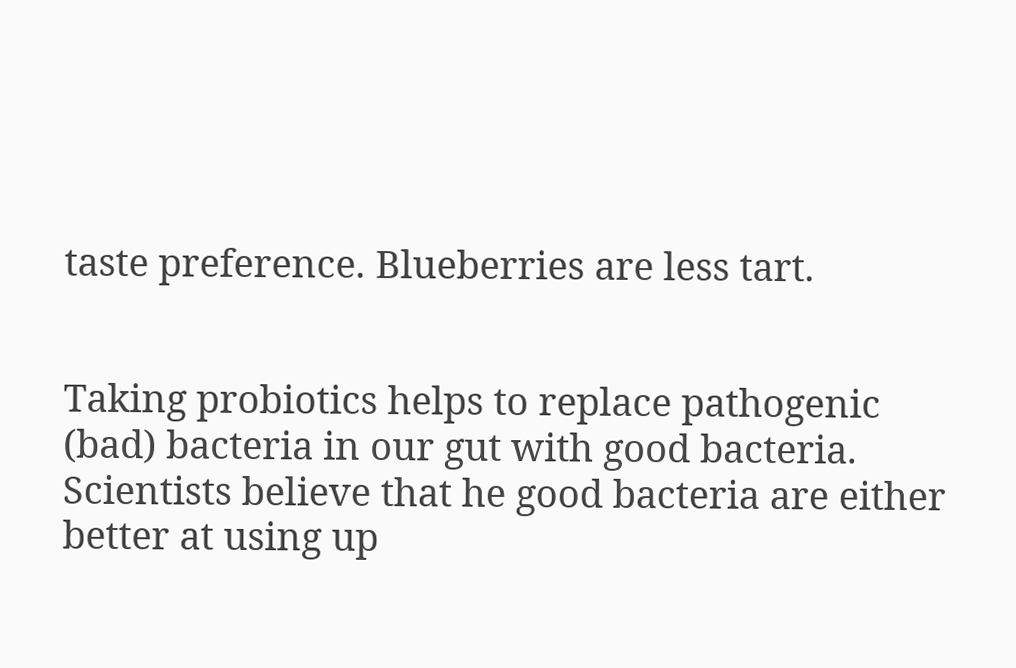taste preference. Blueberries are less tart.


Taking probiotics helps to replace pathogenic (bad) bacteria in our gut with good bacteria. Scientists believe that he good bacteria are either better at using up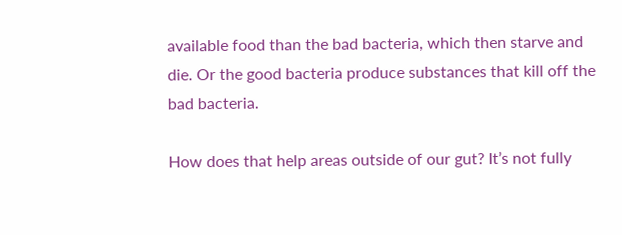available food than the bad bacteria, which then starve and die. Or the good bacteria produce substances that kill off the bad bacteria.

How does that help areas outside of our gut? It’s not fully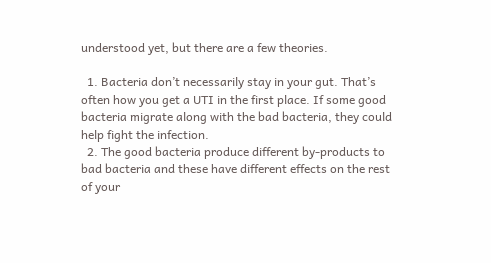understood yet, but there are a few theories.

  1. Bacteria don’t necessarily stay in your gut. That’s often how you get a UTI in the first place. If some good bacteria migrate along with the bad bacteria, they could help fight the infection.
  2. The good bacteria produce different by-products to bad bacteria and these have different effects on the rest of your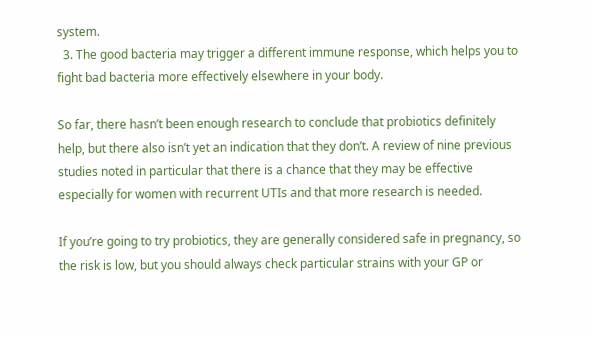system.
  3. The good bacteria may trigger a different immune response, which helps you to fight bad bacteria more effectively elsewhere in your body.

So far, there hasn’t been enough research to conclude that probiotics definitely help, but there also isn’t yet an indication that they don’t. A review of nine previous studies noted in particular that there is a chance that they may be effective especially for women with recurrent UTIs and that more research is needed.

If you’re going to try probiotics, they are generally considered safe in pregnancy, so the risk is low, but you should always check particular strains with your GP or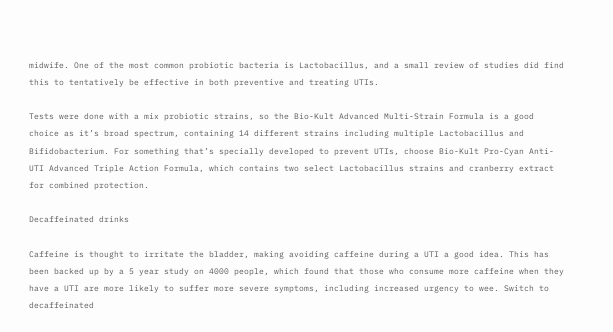midwife. One of the most common probiotic bacteria is Lactobacillus, and a small review of studies did find this to tentatively be effective in both preventive and treating UTIs.

Tests were done with a mix probiotic strains, so the Bio-Kult Advanced Multi-Strain Formula is a good choice as it’s broad spectrum, containing 14 different strains including multiple Lactobacillus and Bifidobacterium. For something that’s specially developed to prevent UTIs, choose Bio-Kult Pro-Cyan Anti-UTI Advanced Triple Action Formula, which contains two select Lactobacillus strains and cranberry extract for combined protection.

Decaffeinated drinks

Caffeine is thought to irritate the bladder, making avoiding caffeine during a UTI a good idea. This has been backed up by a 5 year study on 4000 people, which found that those who consume more caffeine when they have a UTI are more likely to suffer more severe symptoms, including increased urgency to wee. Switch to decaffeinated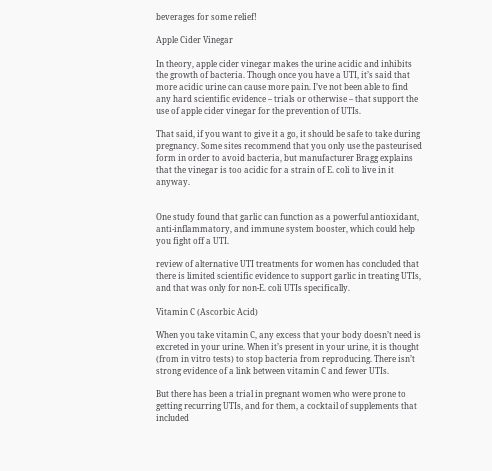beverages for some relief!

Apple Cider Vinegar

In theory, apple cider vinegar makes the urine acidic and inhibits the growth of bacteria. Though once you have a UTI, it’s said that more acidic urine can cause more pain. I’ve not been able to find any hard scientific evidence – trials or otherwise – that support the use of apple cider vinegar for the prevention of UTIs.

That said, if you want to give it a go, it should be safe to take during pregnancy. Some sites recommend that you only use the pasteurised form in order to avoid bacteria, but manufacturer Bragg explains that the vinegar is too acidic for a strain of E. coli to live in it anyway.


One study found that garlic can function as a powerful antioxidant, anti-inflammatory, and immune system booster, which could help you fight off a UTI.

review of alternative UTI treatments for women has concluded that there is limited scientific evidence to support garlic in treating UTIs, and that was only for non-E. coli UTIs specifically.

Vitamin C (Ascorbic Acid)

When you take vitamin C, any excess that your body doesn’t need is excreted in your urine. When it’s present in your urine, it is thought (from in vitro tests) to stop bacteria from reproducing. There isn’t strong evidence of a link between vitamin C and fewer UTIs.

But there has been a trial in pregnant women who were prone to getting recurring UTIs, and for them, a cocktail of supplements that included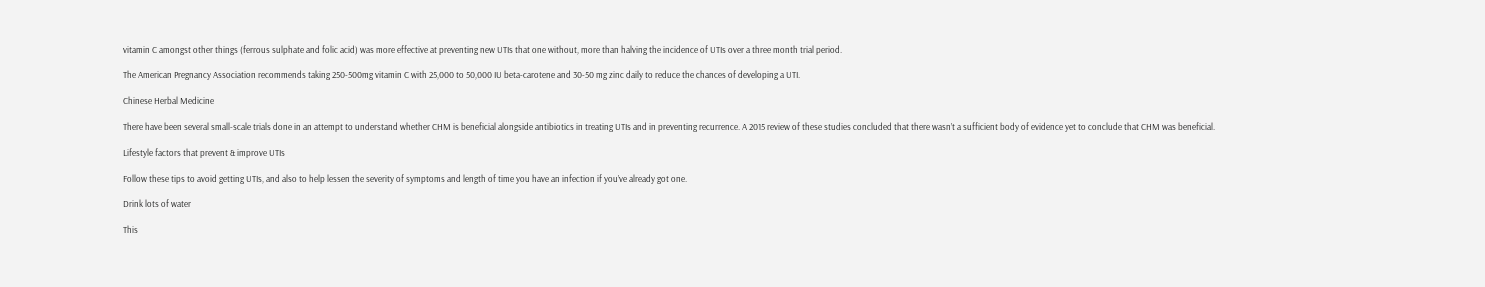vitamin C amongst other things (ferrous sulphate and folic acid) was more effective at preventing new UTIs that one without, more than halving the incidence of UTIs over a three month trial period.

The American Pregnancy Association recommends taking 250-500mg vitamin C with 25,000 to 50,000 IU beta-carotene and 30-50 mg zinc daily to reduce the chances of developing a UTI.

Chinese Herbal Medicine

There have been several small-scale trials done in an attempt to understand whether CHM is beneficial alongside antibiotics in treating UTIs and in preventing recurrence. A 2015 review of these studies concluded that there wasn’t a sufficient body of evidence yet to conclude that CHM was beneficial.

Lifestyle factors that prevent & improve UTIs

Follow these tips to avoid getting UTIs, and also to help lessen the severity of symptoms and length of time you have an infection if you’ve already got one.

Drink lots of water

This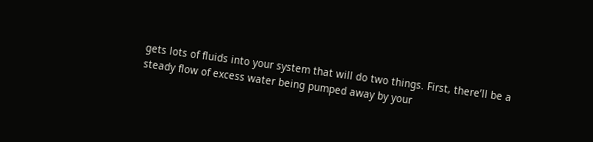gets lots of fluids into your system that will do two things. First, there’ll be a steady flow of excess water being pumped away by your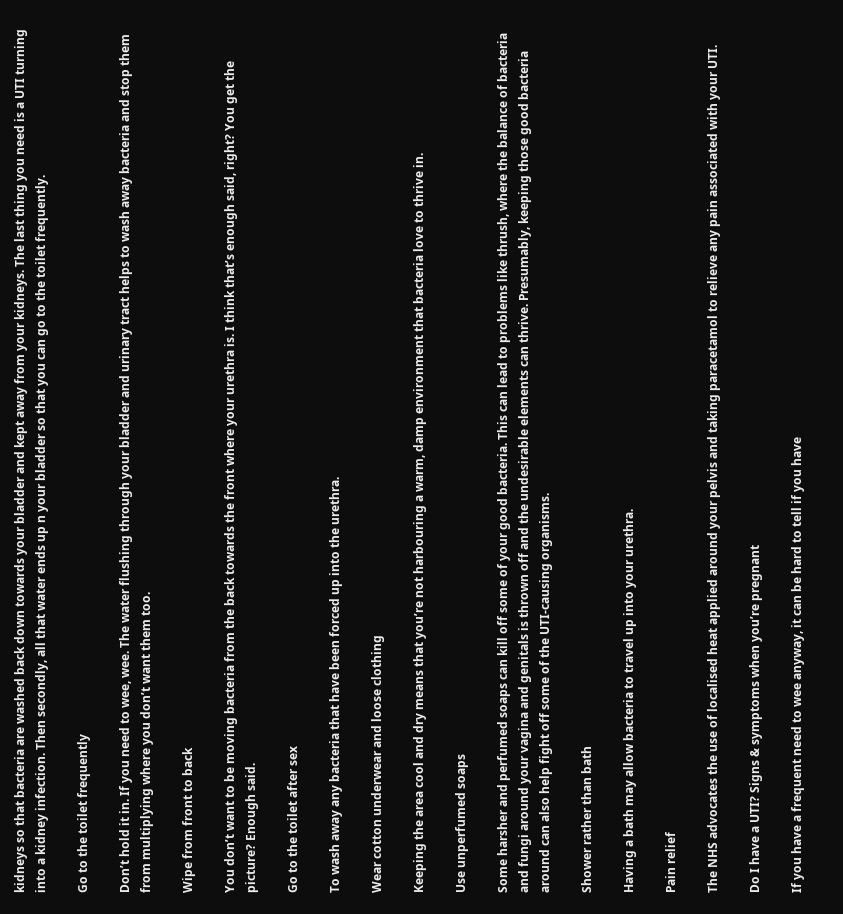kidneys so that bacteria are washed back down towards your bladder and kept away from your kidneys. The last thing you need is a UTI turning into a kidney infection. Then secondly, all that water ends up n your bladder so that you can go to the toilet frequently.

Go to the toilet frequently

Don’t hold it in. If you need to wee, wee. The water flushing through your bladder and urinary tract helps to wash away bacteria and stop them from multiplying where you don’t want them too.

Wipe from front to back

You don’t want to be moving bacteria from the back towards the front where your urethra is. I think that’s enough said, right? You get the picture? Enough said.

Go to the toilet after sex

To wash away any bacteria that have been forced up into the urethra.

Wear cotton underwear and loose clothing

Keeping the area cool and dry means that you’re not harbouring a warm, damp environment that bacteria love to thrive in.

Use unperfumed soaps

Some harsher and perfumed soaps can kill off some of your good bacteria. This can lead to problems like thrush, where the balance of bacteria and fungi around your vagina and genitals is thrown off and the undesirable elements can thrive. Presumably, keeping those good bacteria around can also help fight off some of the UTI-causing organisms.

Shower rather than bath

Having a bath may allow bacteria to travel up into your urethra.

Pain relief

The NHS advocates the use of localised heat applied around your pelvis and taking paracetamol to relieve any pain associated with your UTI.

Do I have a UTI? Signs & symptoms when you’re pregnant

If you have a frequent need to wee anyway, it can be hard to tell if you have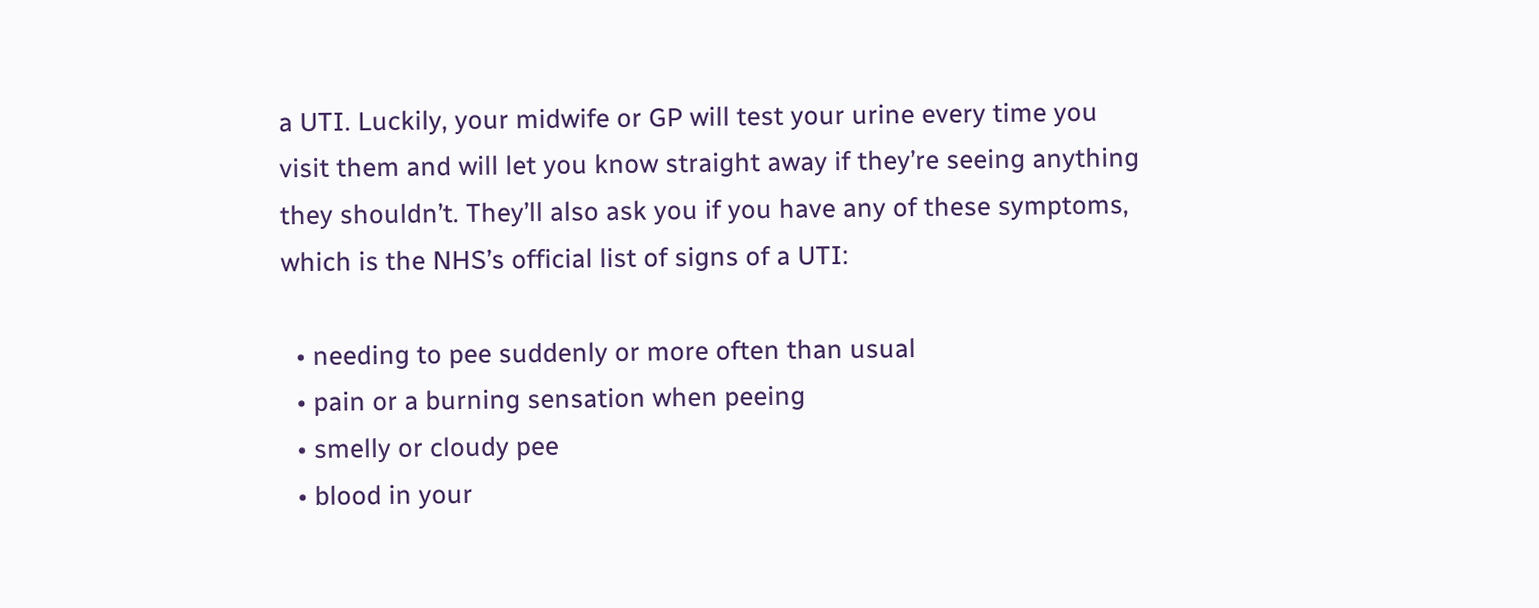a UTI. Luckily, your midwife or GP will test your urine every time you visit them and will let you know straight away if they’re seeing anything they shouldn’t. They’ll also ask you if you have any of these symptoms, which is the NHS’s official list of signs of a UTI:

  • needing to pee suddenly or more often than usual
  • pain or a burning sensation when peeing
  • smelly or cloudy pee
  • blood in your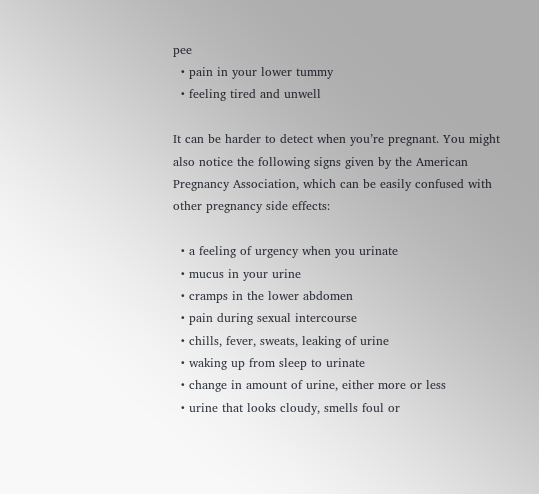pee
  • pain in your lower tummy
  • feeling tired and unwell

It can be harder to detect when you’re pregnant. You might also notice the following signs given by the American Pregnancy Association, which can be easily confused with other pregnancy side effects:

  • a feeling of urgency when you urinate
  • mucus in your urine
  • cramps in the lower abdomen
  • pain during sexual intercourse
  • chills, fever, sweats, leaking of urine
  • waking up from sleep to urinate
  • change in amount of urine, either more or less
  • urine that looks cloudy, smells foul or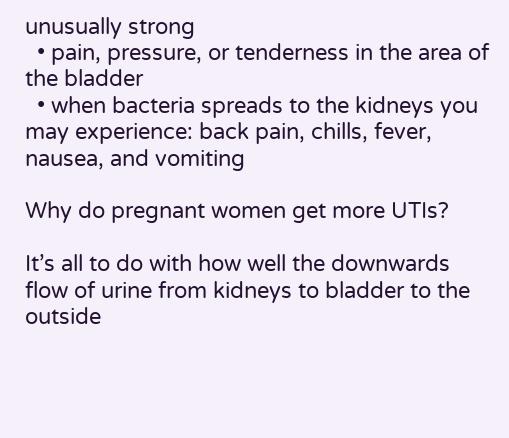unusually strong
  • pain, pressure, or tenderness in the area of the bladder
  • when bacteria spreads to the kidneys you may experience: back pain, chills, fever, nausea, and vomiting

Why do pregnant women get more UTIs?

It’s all to do with how well the downwards flow of urine from kidneys to bladder to the outside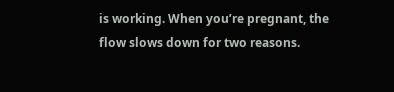is working. When you’re pregnant, the flow slows down for two reasons.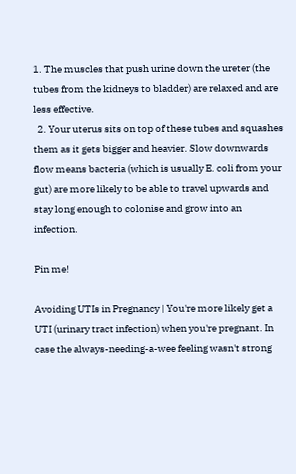1. The muscles that push urine down the ureter (the tubes from the kidneys to bladder) are relaxed and are less effective.
  2. Your uterus sits on top of these tubes and squashes them as it gets bigger and heavier. Slow downwards flow means bacteria (which is usually E. coli from your gut) are more likely to be able to travel upwards and stay long enough to colonise and grow into an infection.

Pin me!

Avoiding UTIs in Pregnancy | You're more likely get a UTI (urinary tract infection) when you're pregnant. In case the always-needing-a-wee feeling wasn't strong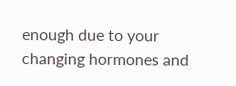enough due to your changing hormones and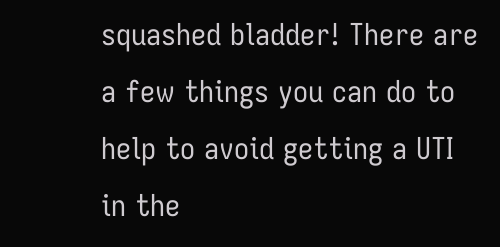squashed bladder! There are a few things you can do to help to avoid getting a UTI in the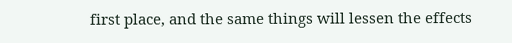first place, and the same things will lessen the effects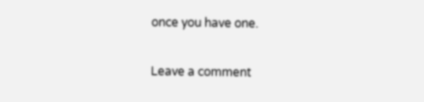once you have one.

Leave a comment